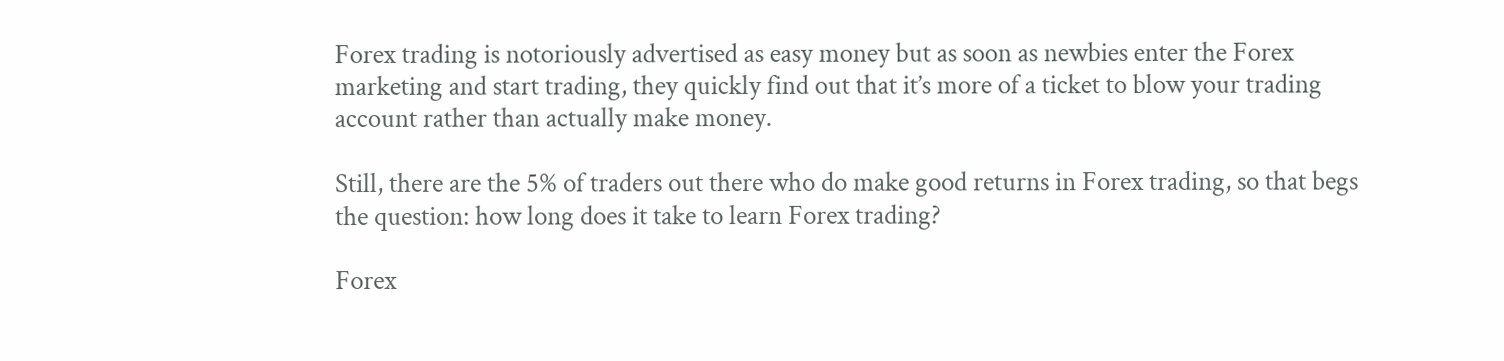Forex trading is notoriously advertised as easy money but as soon as newbies enter the Forex marketing and start trading, they quickly find out that it’s more of a ticket to blow your trading account rather than actually make money.

Still, there are the 5% of traders out there who do make good returns in Forex trading, so that begs the question: how long does it take to learn Forex trading?

Forex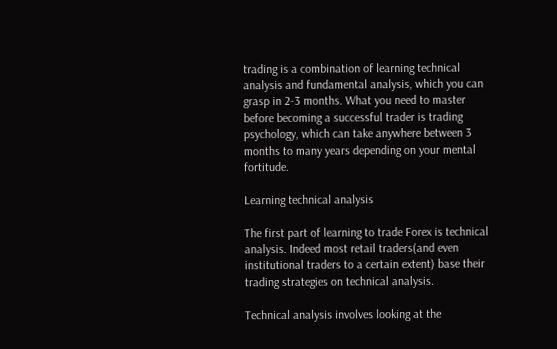trading is a combination of learning technical analysis and fundamental analysis, which you can grasp in 2-3 months. What you need to master before becoming a successful trader is trading psychology, which can take anywhere between 3 months to many years depending on your mental fortitude.

Learning technical analysis

The first part of learning to trade Forex is technical analysis. Indeed most retail traders(and even institutional traders to a certain extent) base their trading strategies on technical analysis.

Technical analysis involves looking at the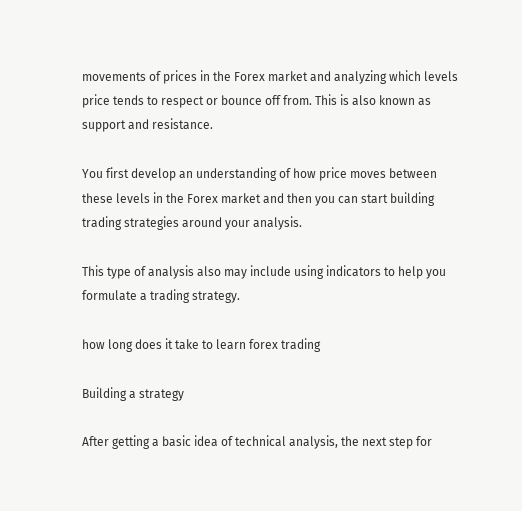movements of prices in the Forex market and analyzing which levels price tends to respect or bounce off from. This is also known as support and resistance.

You first develop an understanding of how price moves between these levels in the Forex market and then you can start building trading strategies around your analysis.

This type of analysis also may include using indicators to help you formulate a trading strategy.

how long does it take to learn forex trading

Building a strategy

After getting a basic idea of technical analysis, the next step for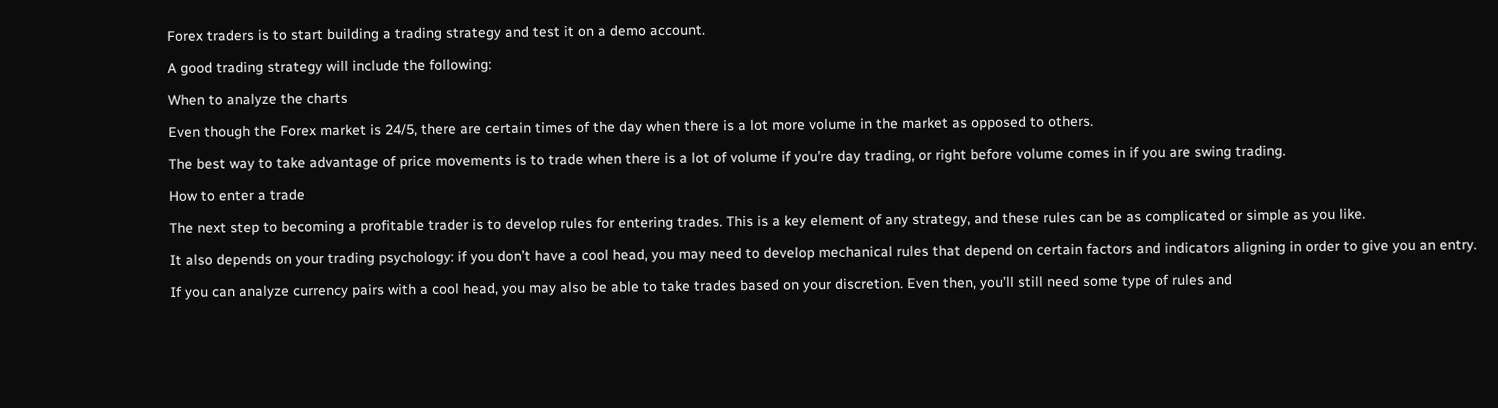Forex traders is to start building a trading strategy and test it on a demo account.

A good trading strategy will include the following:

When to analyze the charts

Even though the Forex market is 24/5, there are certain times of the day when there is a lot more volume in the market as opposed to others.

The best way to take advantage of price movements is to trade when there is a lot of volume if you’re day trading, or right before volume comes in if you are swing trading.

How to enter a trade

The next step to becoming a profitable trader is to develop rules for entering trades. This is a key element of any strategy, and these rules can be as complicated or simple as you like.

It also depends on your trading psychology: if you don’t have a cool head, you may need to develop mechanical rules that depend on certain factors and indicators aligning in order to give you an entry.

If you can analyze currency pairs with a cool head, you may also be able to take trades based on your discretion. Even then, you’ll still need some type of rules and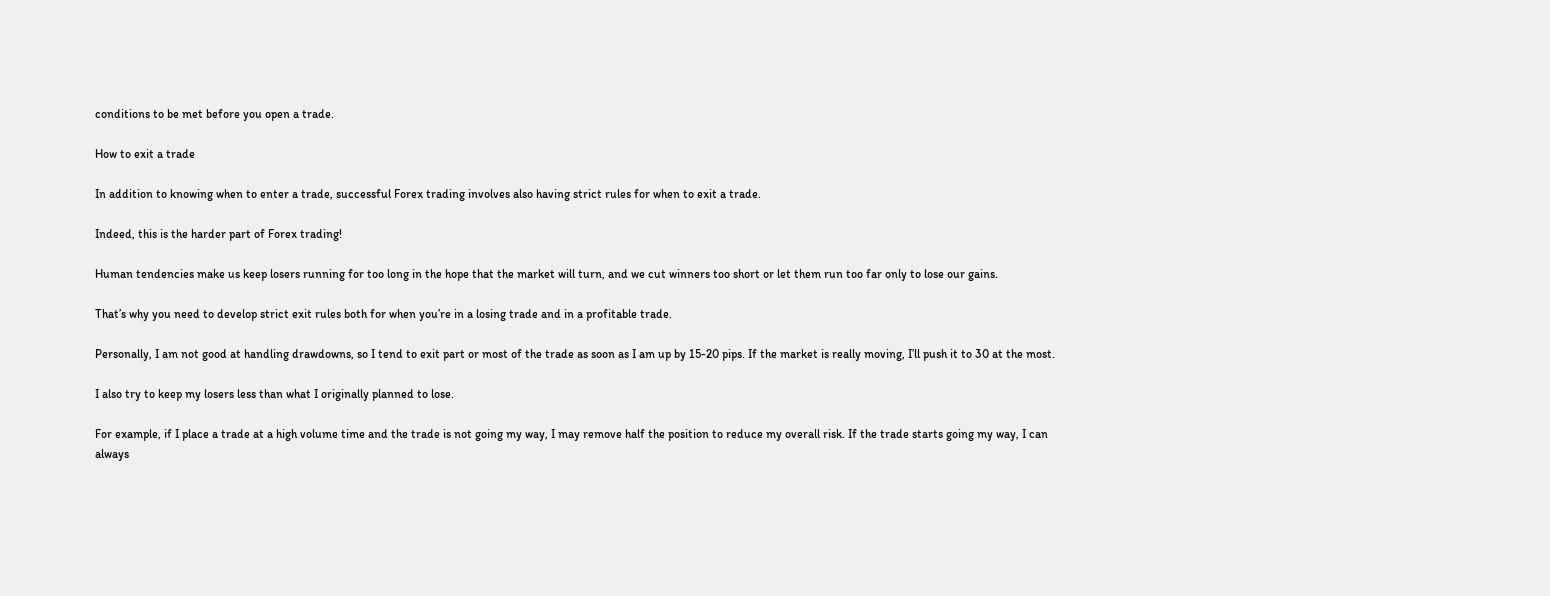conditions to be met before you open a trade.

How to exit a trade

In addition to knowing when to enter a trade, successful Forex trading involves also having strict rules for when to exit a trade.

Indeed, this is the harder part of Forex trading!

Human tendencies make us keep losers running for too long in the hope that the market will turn, and we cut winners too short or let them run too far only to lose our gains.

That’s why you need to develop strict exit rules both for when you’re in a losing trade and in a profitable trade.

Personally, I am not good at handling drawdowns, so I tend to exit part or most of the trade as soon as I am up by 15-20 pips. If the market is really moving, I’ll push it to 30 at the most.

I also try to keep my losers less than what I originally planned to lose.

For example, if I place a trade at a high volume time and the trade is not going my way, I may remove half the position to reduce my overall risk. If the trade starts going my way, I can always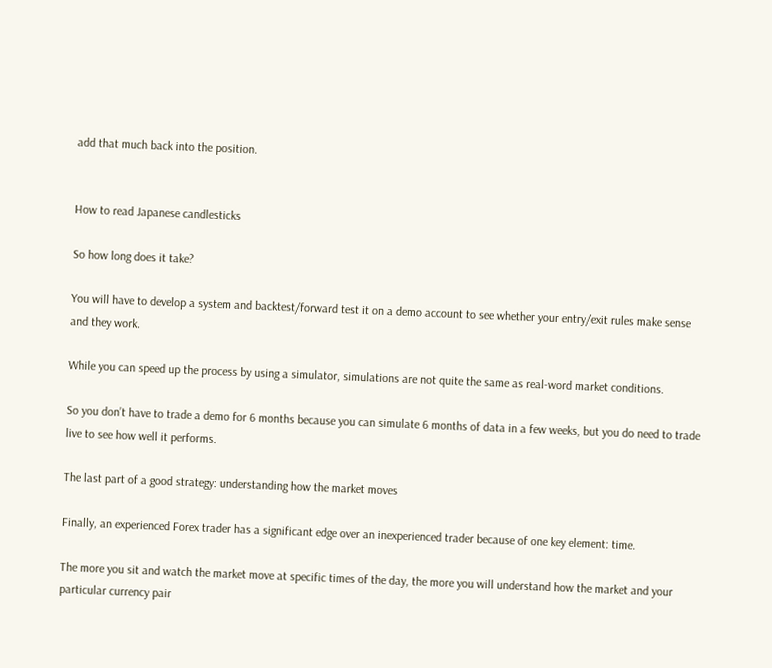add that much back into the position.


How to read Japanese candlesticks

So how long does it take?

You will have to develop a system and backtest/forward test it on a demo account to see whether your entry/exit rules make sense and they work.

While you can speed up the process by using a simulator, simulations are not quite the same as real-word market conditions.

So you don’t have to trade a demo for 6 months because you can simulate 6 months of data in a few weeks, but you do need to trade live to see how well it performs.

The last part of a good strategy: understanding how the market moves

Finally, an experienced Forex trader has a significant edge over an inexperienced trader because of one key element: time.

The more you sit and watch the market move at specific times of the day, the more you will understand how the market and your particular currency pair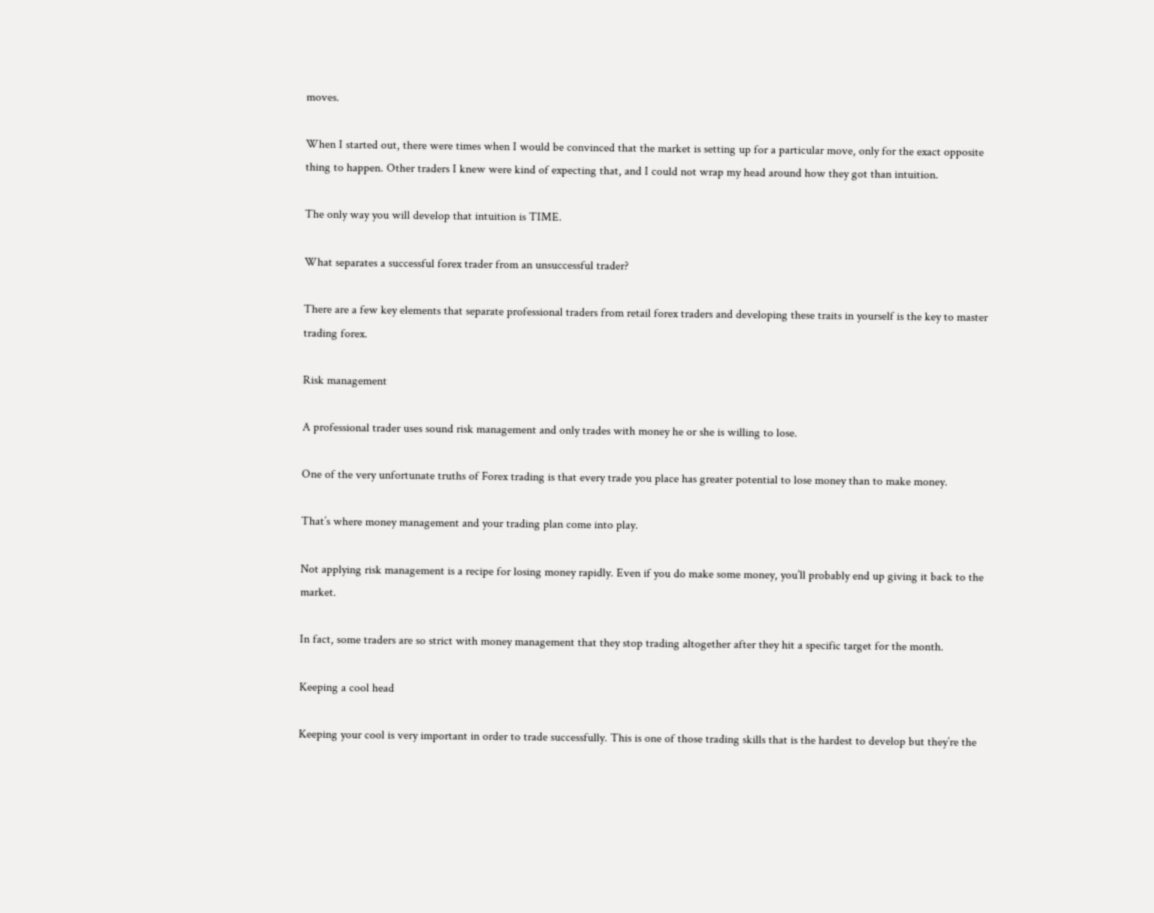moves.

When I started out, there were times when I would be convinced that the market is setting up for a particular move, only for the exact opposite thing to happen. Other traders I knew were kind of expecting that, and I could not wrap my head around how they got than intuition.

The only way you will develop that intuition is TIME.

What separates a successful forex trader from an unsuccessful trader?

There are a few key elements that separate professional traders from retail forex traders and developing these traits in yourself is the key to master trading forex.

Risk management

A professional trader uses sound risk management and only trades with money he or she is willing to lose.

One of the very unfortunate truths of Forex trading is that every trade you place has greater potential to lose money than to make money.

That’s where money management and your trading plan come into play.

Not applying risk management is a recipe for losing money rapidly. Even if you do make some money, you’ll probably end up giving it back to the market.

In fact, some traders are so strict with money management that they stop trading altogether after they hit a specific target for the month.

Keeping a cool head

Keeping your cool is very important in order to trade successfully. This is one of those trading skills that is the hardest to develop but they’re the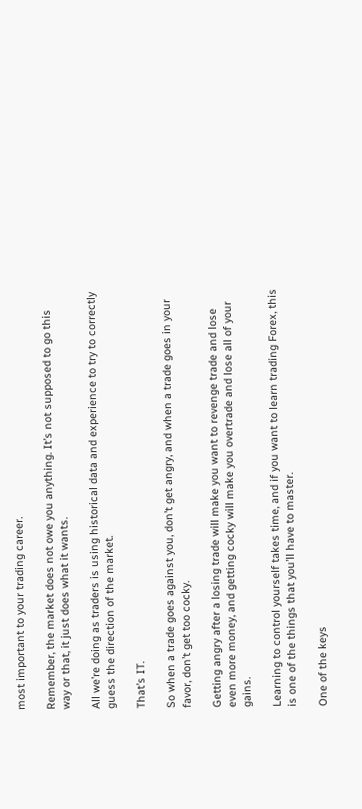most important to your trading career.

Remember, the market does not owe you anything. It’s not supposed to go this way or that, it just does what it wants.

All we’re doing as traders is using historical data and experience to try to correctly guess the direction of the market.

That’s IT.

So when a trade goes against you, don’t get angry, and when a trade goes in your favor, don’t get too cocky.

Getting angry after a losing trade will make you want to revenge trade and lose even more money, and getting cocky will make you overtrade and lose all of your gains.

Learning to control yourself takes time, and if you want to learn trading Forex, this is one of the things that you’ll have to master.

One of the keys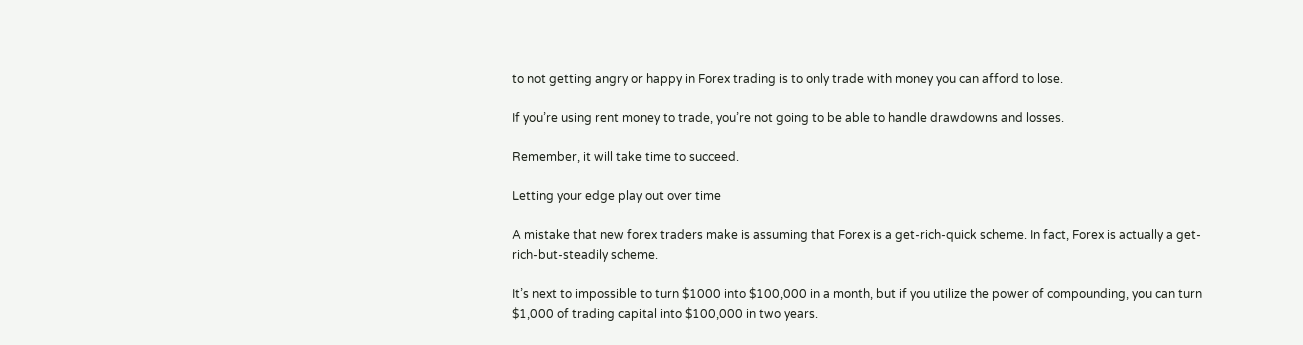to not getting angry or happy in Forex trading is to only trade with money you can afford to lose.

If you’re using rent money to trade, you’re not going to be able to handle drawdowns and losses.

Remember, it will take time to succeed.

Letting your edge play out over time

A mistake that new forex traders make is assuming that Forex is a get-rich-quick scheme. In fact, Forex is actually a get-rich-but-steadily scheme.

It’s next to impossible to turn $1000 into $100,000 in a month, but if you utilize the power of compounding, you can turn $1,000 of trading capital into $100,000 in two years.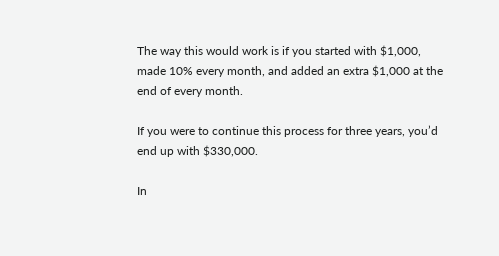The way this would work is if you started with $1,000, made 10% every month, and added an extra $1,000 at the end of every month.

If you were to continue this process for three years, you’d end up with $330,000.

In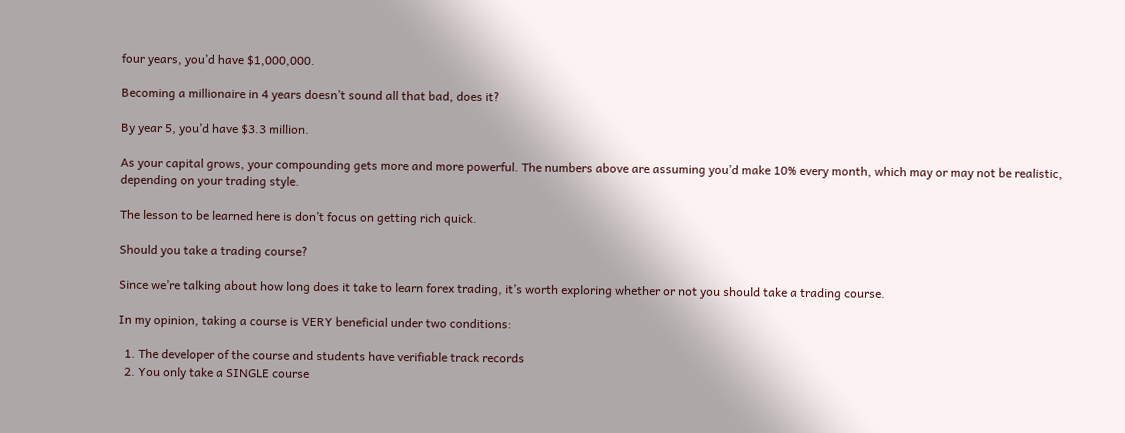four years, you’d have $1,000,000.

Becoming a millionaire in 4 years doesn’t sound all that bad, does it?

By year 5, you’d have $3.3 million.

As your capital grows, your compounding gets more and more powerful. The numbers above are assuming you’d make 10% every month, which may or may not be realistic, depending on your trading style.

The lesson to be learned here is don’t focus on getting rich quick.

Should you take a trading course?

Since we’re talking about how long does it take to learn forex trading, it’s worth exploring whether or not you should take a trading course.

In my opinion, taking a course is VERY beneficial under two conditions:

  1. The developer of the course and students have verifiable track records
  2. You only take a SINGLE course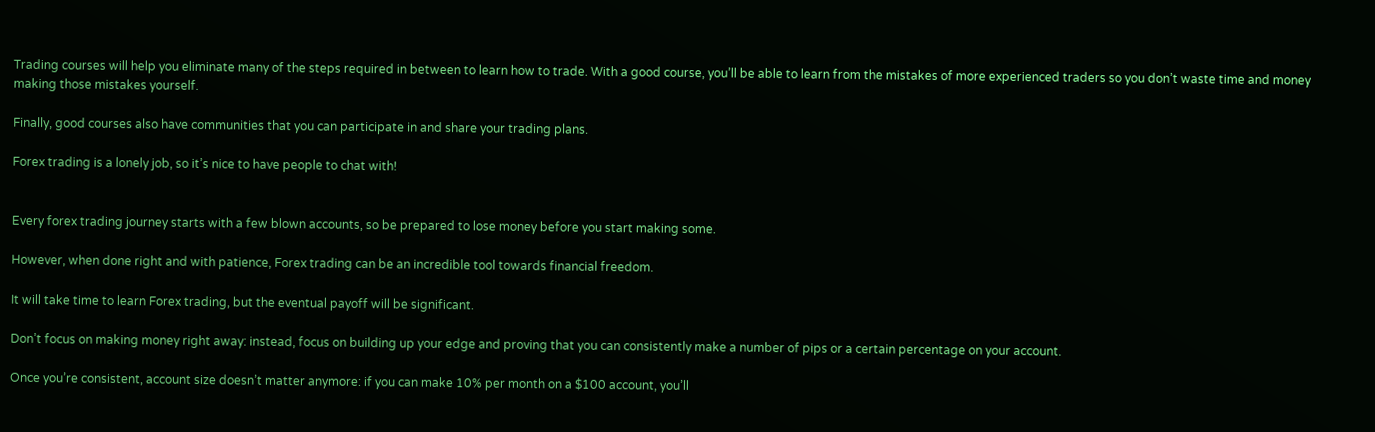Trading courses will help you eliminate many of the steps required in between to learn how to trade. With a good course, you’ll be able to learn from the mistakes of more experienced traders so you don’t waste time and money making those mistakes yourself.

Finally, good courses also have communities that you can participate in and share your trading plans.

Forex trading is a lonely job, so it’s nice to have people to chat with!


Every forex trading journey starts with a few blown accounts, so be prepared to lose money before you start making some.

However, when done right and with patience, Forex trading can be an incredible tool towards financial freedom.

It will take time to learn Forex trading, but the eventual payoff will be significant.

Don’t focus on making money right away: instead, focus on building up your edge and proving that you can consistently make a number of pips or a certain percentage on your account.

Once you’re consistent, account size doesn’t matter anymore: if you can make 10% per month on a $100 account, you’ll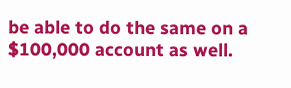be able to do the same on a $100,000 account as well.